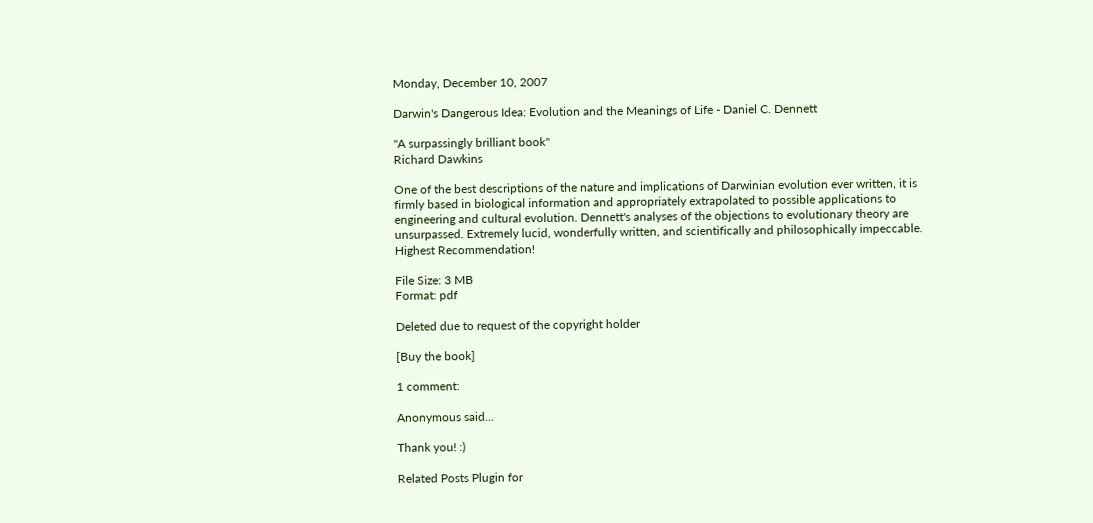Monday, December 10, 2007

Darwin's Dangerous Idea: Evolution and the Meanings of Life - Daniel C. Dennett

"A surpassingly brilliant book"
Richard Dawkins

One of the best descriptions of the nature and implications of Darwinian evolution ever written, it is firmly based in biological information and appropriately extrapolated to possible applications to engineering and cultural evolution. Dennett's analyses of the objections to evolutionary theory are unsurpassed. Extremely lucid, wonderfully written, and scientifically and philosophically impeccable. Highest Recommendation!

File Size: 3 MB
Format: pdf

Deleted due to request of the copyright holder

[Buy the book]

1 comment:

Anonymous said...

Thank you! :)

Related Posts Plugin for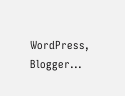WordPress, Blogger...